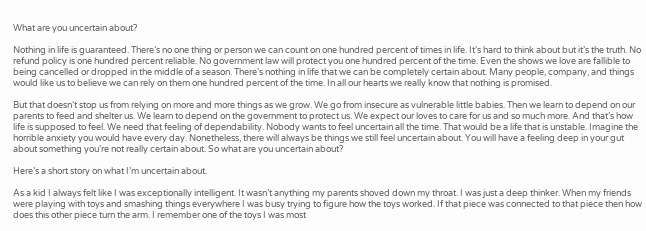What are you uncertain about?

Nothing in life is guaranteed. There’s no one thing or person we can count on one hundred percent of times in life. It’s hard to think about but it’s the truth. No refund policy is one hundred percent reliable. No government law will protect you one hundred percent of the time. Even the shows we love are fallible to being cancelled or dropped in the middle of a season. There’s nothing in life that we can be completely certain about. Many people, company, and things would like us to believe we can rely on them one hundred percent of the time. In all our hearts we really know that nothing is promised.

But that doesn’t stop us from relying on more and more things as we grow. We go from insecure as vulnerable little babies. Then we learn to depend on our parents to feed and shelter us. We learn to depend on the government to protect us. We expect our loves to care for us and so much more. And that’s how life is supposed to feel. We need that feeling of dependability. Nobody wants to feel uncertain all the time. That would be a life that is unstable. Imagine the horrible anxiety you would have every day. Nonetheless, there will always be things we still feel uncertain about. You will have a feeling deep in your gut about something you’re not really certain about. So what are you uncertain about?

Here’s a short story on what I’m uncertain about.

As a kid I always felt like I was exceptionally intelligent. It wasn’t anything my parents shoved down my throat. I was just a deep thinker. When my friends were playing with toys and smashing things everywhere I was busy trying to figure how the toys worked. If that piece was connected to that piece then how does this other piece turn the arm. I remember one of the toys I was most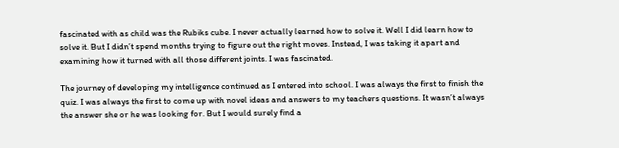fascinated with as child was the Rubiks cube. I never actually learned how to solve it. Well I did learn how to solve it. But I didn’t spend months trying to figure out the right moves. Instead, I was taking it apart and examining how it turned with all those different joints. I was fascinated.

The journey of developing my intelligence continued as I entered into school. I was always the first to finish the quiz. I was always the first to come up with novel ideas and answers to my teachers questions. It wasn’t always the answer she or he was looking for. But I would surely find a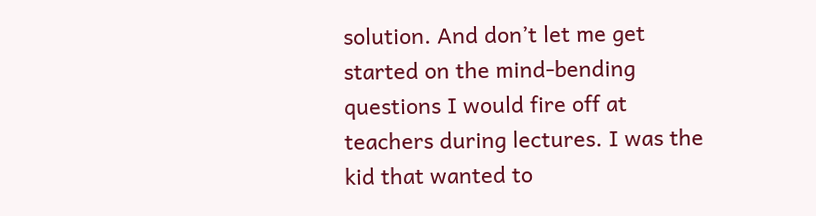solution. And don’t let me get started on the mind-bending questions I would fire off at teachers during lectures. I was the kid that wanted to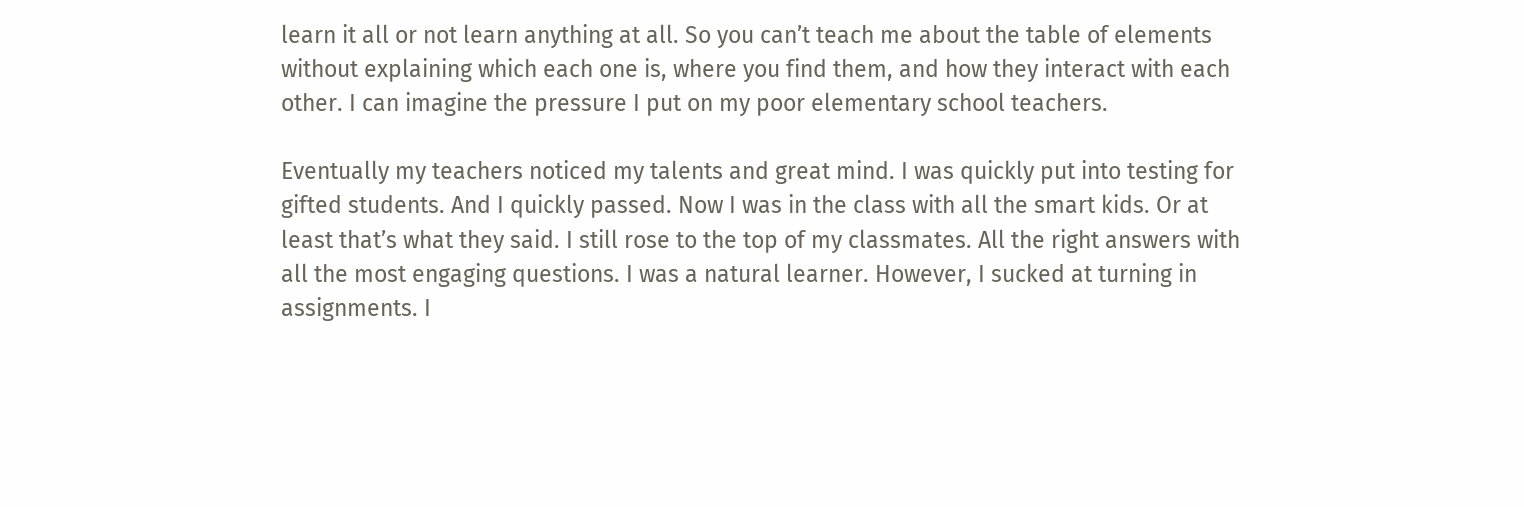learn it all or not learn anything at all. So you can’t teach me about the table of elements without explaining which each one is, where you find them, and how they interact with each other. I can imagine the pressure I put on my poor elementary school teachers.

Eventually my teachers noticed my talents and great mind. I was quickly put into testing for gifted students. And I quickly passed. Now I was in the class with all the smart kids. Or at least that’s what they said. I still rose to the top of my classmates. All the right answers with all the most engaging questions. I was a natural learner. However, I sucked at turning in assignments. I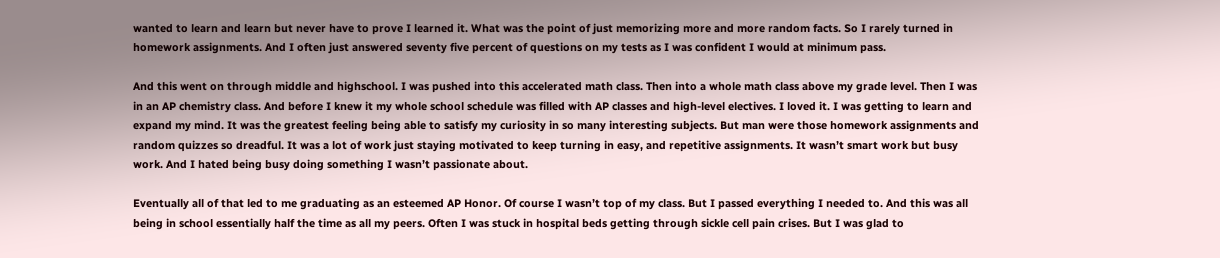wanted to learn and learn but never have to prove I learned it. What was the point of just memorizing more and more random facts. So I rarely turned in homework assignments. And I often just answered seventy five percent of questions on my tests as I was confident I would at minimum pass.

And this went on through middle and highschool. I was pushed into this accelerated math class. Then into a whole math class above my grade level. Then I was in an AP chemistry class. And before I knew it my whole school schedule was filled with AP classes and high-level electives. I loved it. I was getting to learn and expand my mind. It was the greatest feeling being able to satisfy my curiosity in so many interesting subjects. But man were those homework assignments and random quizzes so dreadful. It was a lot of work just staying motivated to keep turning in easy, and repetitive assignments. It wasn’t smart work but busy work. And I hated being busy doing something I wasn’t passionate about.

Eventually all of that led to me graduating as an esteemed AP Honor. Of course I wasn’t top of my class. But I passed everything I needed to. And this was all being in school essentially half the time as all my peers. Often I was stuck in hospital beds getting through sickle cell pain crises. But I was glad to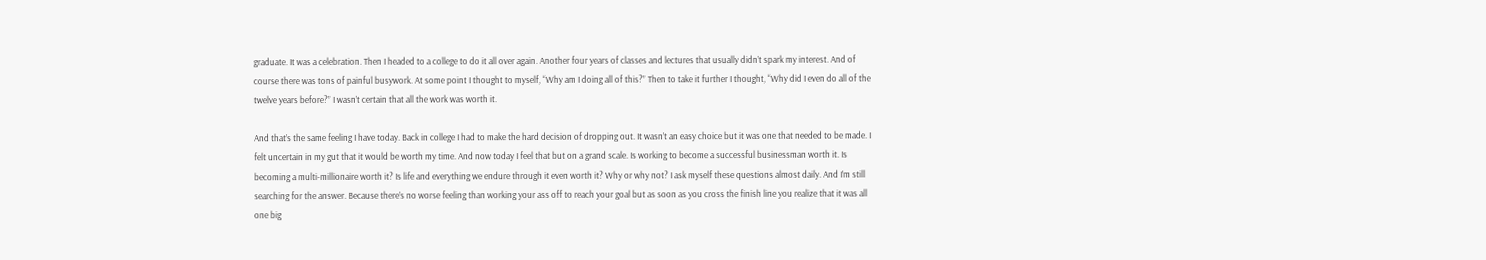graduate. It was a celebration. Then I headed to a college to do it all over again. Another four years of classes and lectures that usually didn’t spark my interest. And of course there was tons of painful busywork. At some point I thought to myself, “Why am I doing all of this?” Then to take it further I thought, “Why did I even do all of the twelve years before?” I wasn’t certain that all the work was worth it.

And that’s the same feeling I have today. Back in college I had to make the hard decision of dropping out. It wasn’t an easy choice but it was one that needed to be made. I felt uncertain in my gut that it would be worth my time. And now today I feel that but on a grand scale. Is working to become a successful businessman worth it. Is becoming a multi-millionaire worth it? Is life and everything we endure through it even worth it? Why or why not? I ask myself these questions almost daily. And I’m still searching for the answer. Because there’s no worse feeling than working your ass off to reach your goal but as soon as you cross the finish line you realize that it was all one big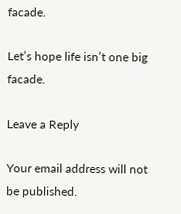facade.

Let’s hope life isn’t one big facade.

Leave a Reply

Your email address will not be published.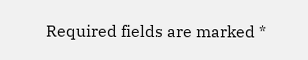Required fields are marked *